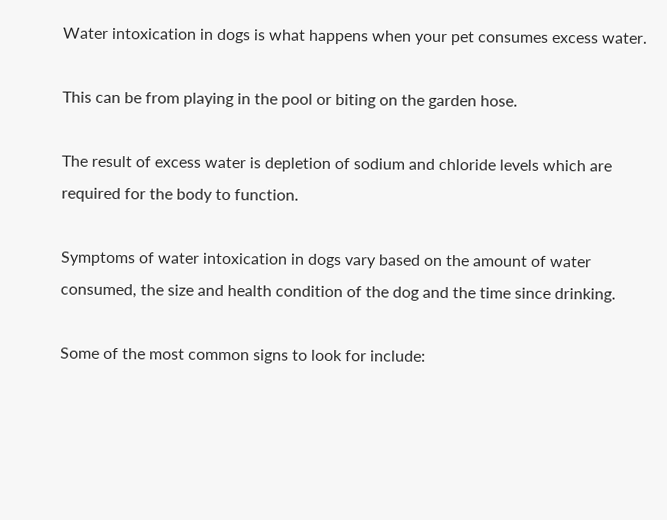Water intoxication in dogs is what happens when your pet consumes excess water.

This can be from playing in the pool or biting on the garden hose.

The result of excess water is depletion of sodium and chloride levels which are required for the body to function.

Symptoms of water intoxication in dogs vary based on the amount of water consumed, the size and health condition of the dog and the time since drinking.

Some of the most common signs to look for include: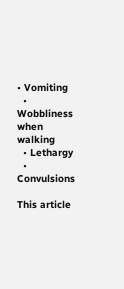• Vomiting
  • Wobbliness when walking
  • Lethargy
  • Convulsions

This article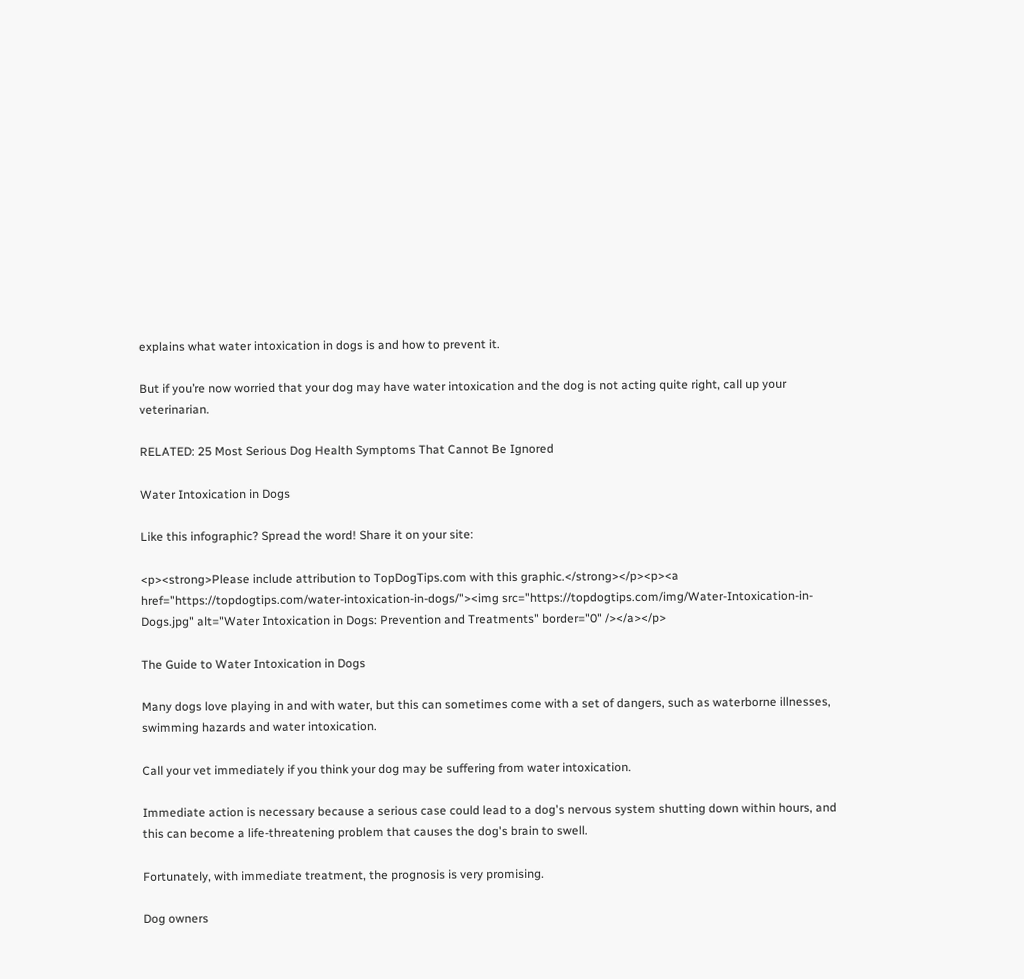explains what water intoxication in dogs is and how to prevent it.

But if you’re now worried that your dog may have water intoxication and the dog is not acting quite right, call up your veterinarian.

RELATED: 25 Most Serious Dog Health Symptoms That Cannot Be Ignored

Water Intoxication in Dogs

Like this infographic? Spread the word! Share it on your site:

<p><strong>Please include attribution to TopDogTips.com with this graphic.</strong></p><p><a href="https://topdogtips.com/water-intoxication-in-dogs/"><img src="https://topdogtips.com/img/Water-Intoxication-in-Dogs.jpg" alt="Water Intoxication in Dogs: Prevention and Treatments" border="0" /></a></p>

The Guide to Water Intoxication in Dogs

Many dogs love playing in and with water, but this can sometimes come with a set of dangers, such as waterborne illnesses, swimming hazards and water intoxication.

Call your vet immediately if you think your dog may be suffering from water intoxication.

Immediate action is necessary because a serious case could lead to a dog's nervous system shutting down within hours, and this can become a life-threatening problem that causes the dog's brain to swell.

Fortunately, with immediate treatment, the prognosis is very promising.

Dog owners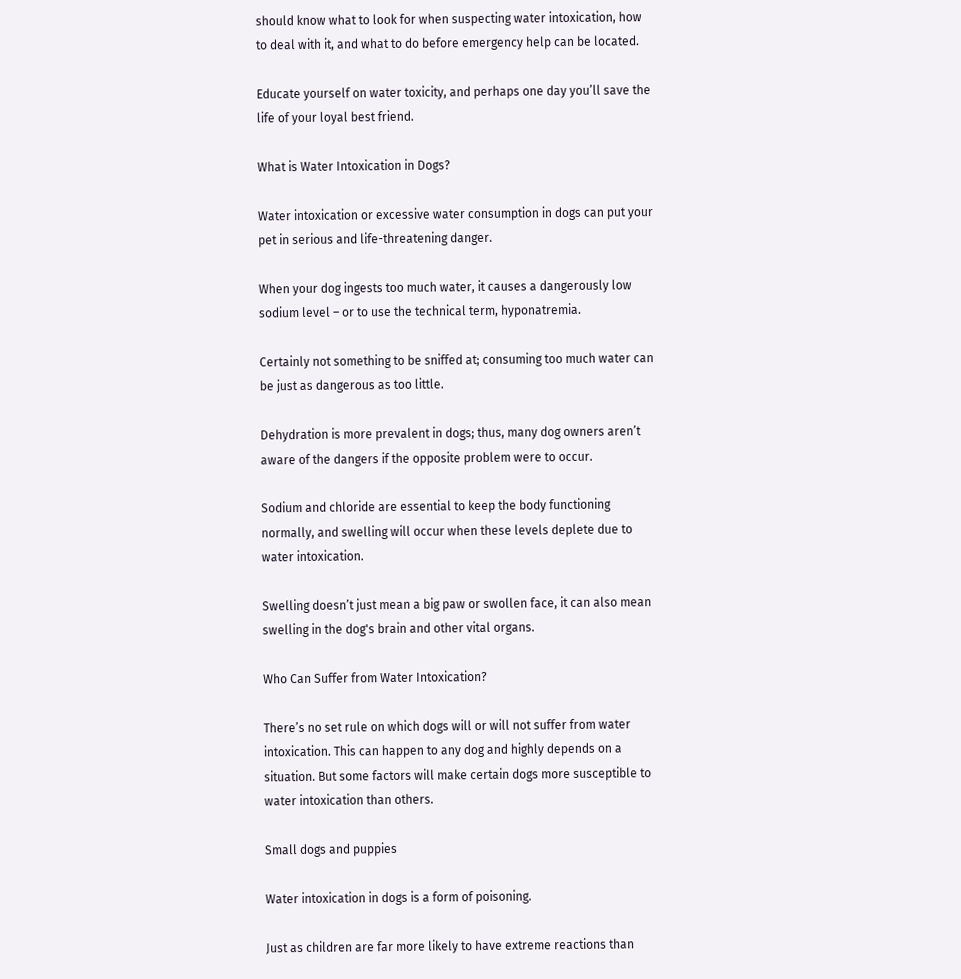should know what to look for when suspecting water intoxication, how to deal with it, and what to do before emergency help can be located.

Educate yourself on water toxicity, and perhaps one day you’ll save the life of your loyal best friend.

What is Water Intoxication in Dogs?

Water intoxication or excessive water consumption in dogs can put your pet in serious and life-threatening danger.

When your dog ingests too much water, it causes a dangerously low sodium level – or to use the technical term, hyponatremia.

Certainly not something to be sniffed at; consuming too much water can be just as dangerous as too little.

Dehydration is more prevalent in dogs; thus, many dog owners aren’t aware of the dangers if the opposite problem were to occur.

Sodium and chloride are essential to keep the body functioning normally, and swelling will occur when these levels deplete due to water intoxication.

Swelling doesn’t just mean a big paw or swollen face, it can also mean swelling in the dog's brain and other vital organs.

Who Can Suffer from Water Intoxication?

There’s no set rule on which dogs will or will not suffer from water intoxication. This can happen to any dog and highly depends on a situation. But some factors will make certain dogs more susceptible to water intoxication than others.

Small dogs and puppies

Water intoxication in dogs is a form of poisoning.

Just as children are far more likely to have extreme reactions than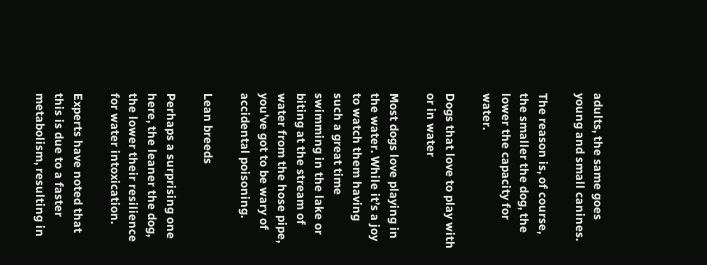adults, the same goes young and small canines.

The reason is, of course, the smaller the dog, the lower the capacity for water.

Dogs that love to play with or in water

Most dogs love playing in the water. While it’s a joy to watch them having such a great time swimming in the lake or biting at the stream of water from the hose pipe, you’ve got to be wary of accidental poisoning.

Lean breeds

Perhaps a surprising one here, the leaner the dog, the lower their resilience for water intoxication.

Experts have noted that this is due to a faster metabolism, resulting in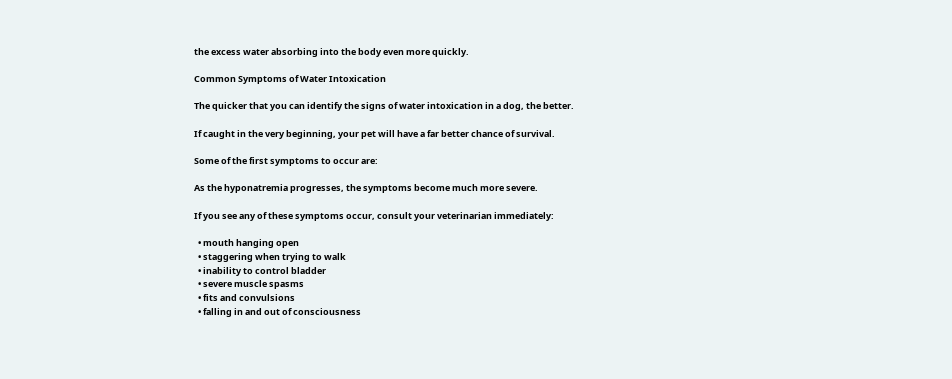the excess water absorbing into the body even more quickly.

Common Symptoms of Water Intoxication

The quicker that you can identify the signs of water intoxication in a dog, the better.

If caught in the very beginning, your pet will have a far better chance of survival.

Some of the first symptoms to occur are:

As the hyponatremia progresses, the symptoms become much more severe.

If you see any of these symptoms occur, consult your veterinarian immediately:

  • mouth hanging open
  • staggering when trying to walk
  • inability to control bladder
  • severe muscle spasms
  • fits and convulsions
  • falling in and out of consciousness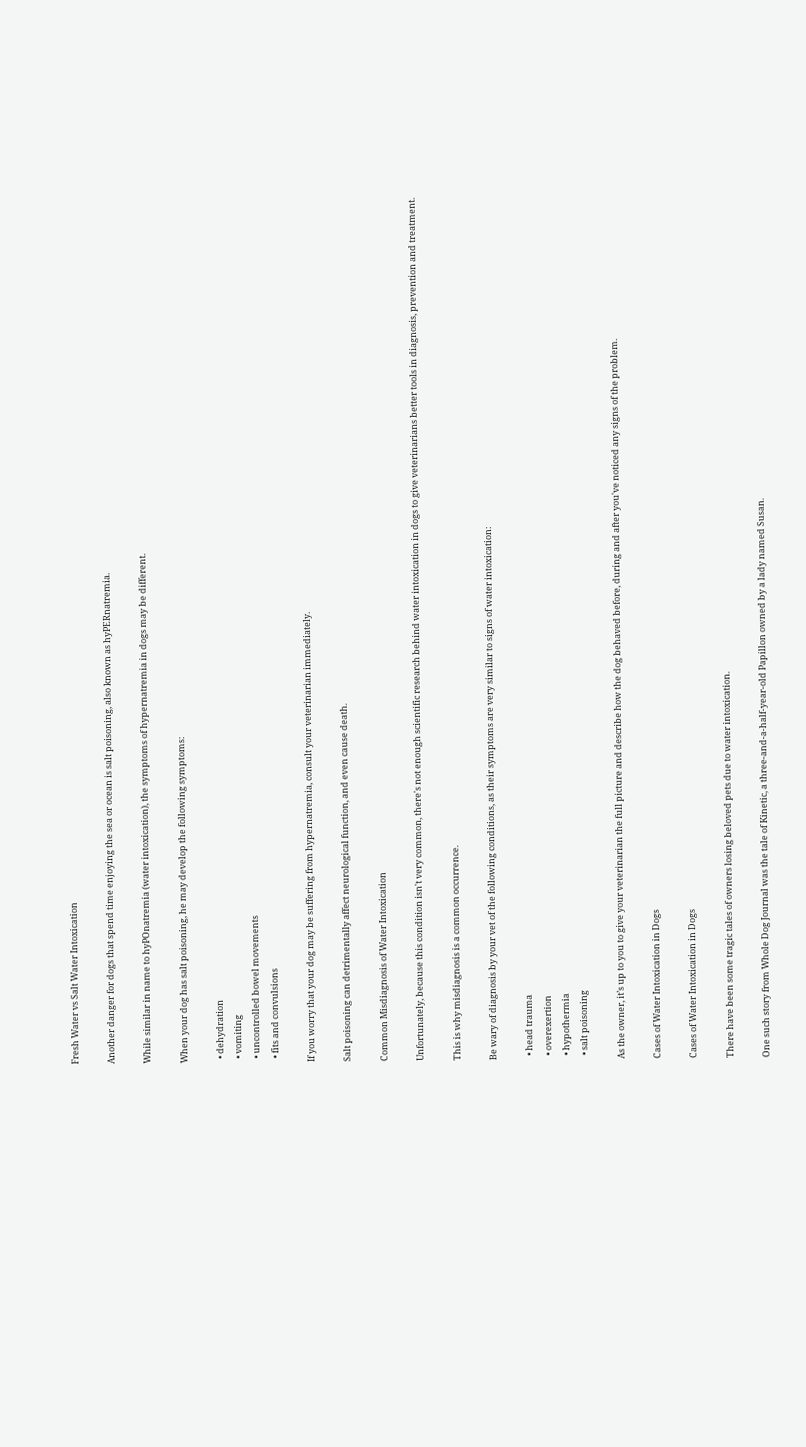Fresh Water vs Salt Water Intoxication

Another danger for dogs that spend time enjoying the sea or ocean is salt poisoning, also known as hyPERnatremia.

While similar in name to hyPOnatremia (water intoxication), the symptoms of hypernatremia in dogs may be different.

When your dog has salt poisoning, he may develop the following symptoms:

  • dehydration
  • vomiting
  • uncontrolled bowel movements
  • fits and convulsions

If you worry that your dog may be suffering from hypernatremia, consult your veterinarian immediately.

Salt poisoning can detrimentally affect neurological function, and even cause death.

Common Misdiagnosis of Water Intoxication

Unfortunately, because this condition isn't very common, there's not enough scientific research behind water intoxication in dogs to give veterinarians better tools in diagnosis, prevention and treatment.

This is why misdiagnosis is a common occurrence.

Be wary of diagnosis by your vet of the following conditions, as their symptoms are very similar to signs of water intoxication:

  • head trauma
  • overexertion
  • hypothermia
  • salt poisoning

As the owner, it’s up to you to give your veterinarian the full picture and describe how the dog behaved before, during and after you've noticed any signs of the problem.

Cases of Water Intoxication in Dogs

Cases of Water Intoxication in Dogs

There have been some tragic tales of owners losing beloved pets due to water intoxication.

One such story from Whole Dog Journal was the tale of Kinetic, a three-and-a-half-year-old Papillon owned by a lady named Susan.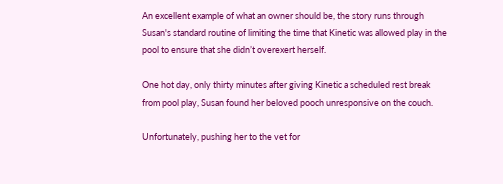An excellent example of what an owner should be, the story runs through Susan's standard routine of limiting the time that Kinetic was allowed play in the pool to ensure that she didn’t overexert herself.

One hot day, only thirty minutes after giving Kinetic a scheduled rest break from pool play, Susan found her beloved pooch unresponsive on the couch.

Unfortunately, pushing her to the vet for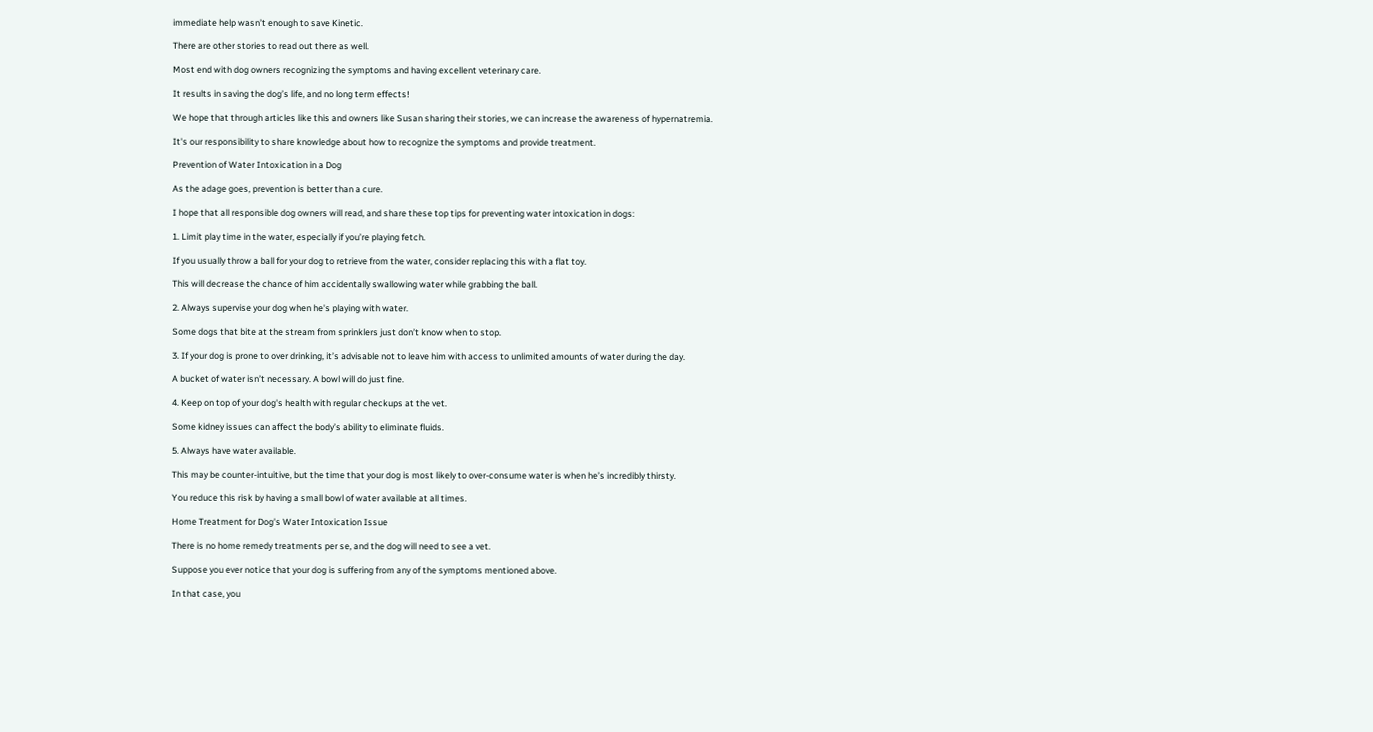immediate help wasn’t enough to save Kinetic.

There are other stories to read out there as well.

Most end with dog owners recognizing the symptoms and having excellent veterinary care.

It results in saving the dog’s life, and no long term effects!

We hope that through articles like this and owners like Susan sharing their stories, we can increase the awareness of hypernatremia.

It's our responsibility to share knowledge about how to recognize the symptoms and provide treatment.

Prevention of Water Intoxication in a Dog

As the adage goes, prevention is better than a cure.

I hope that all responsible dog owners will read, and share these top tips for preventing water intoxication in dogs:

1. Limit play time in the water, especially if you’re playing fetch.

If you usually throw a ball for your dog to retrieve from the water, consider replacing this with a flat toy.

This will decrease the chance of him accidentally swallowing water while grabbing the ball.

2. Always supervise your dog when he's playing with water.

Some dogs that bite at the stream from sprinklers just don’t know when to stop.

3. If your dog is prone to over drinking, it’s advisable not to leave him with access to unlimited amounts of water during the day.

A bucket of water isn’t necessary. A bowl will do just fine.

4. Keep on top of your dog's health with regular checkups at the vet.

Some kidney issues can affect the body’s ability to eliminate fluids.

5. Always have water available.

This may be counter-intuitive, but the time that your dog is most likely to over-consume water is when he’s incredibly thirsty.

You reduce this risk by having a small bowl of water available at all times.

Home Treatment for Dog's Water Intoxication Issue

There is no home remedy treatments per se, and the dog will need to see a vet.

Suppose you ever notice that your dog is suffering from any of the symptoms mentioned above.

In that case, you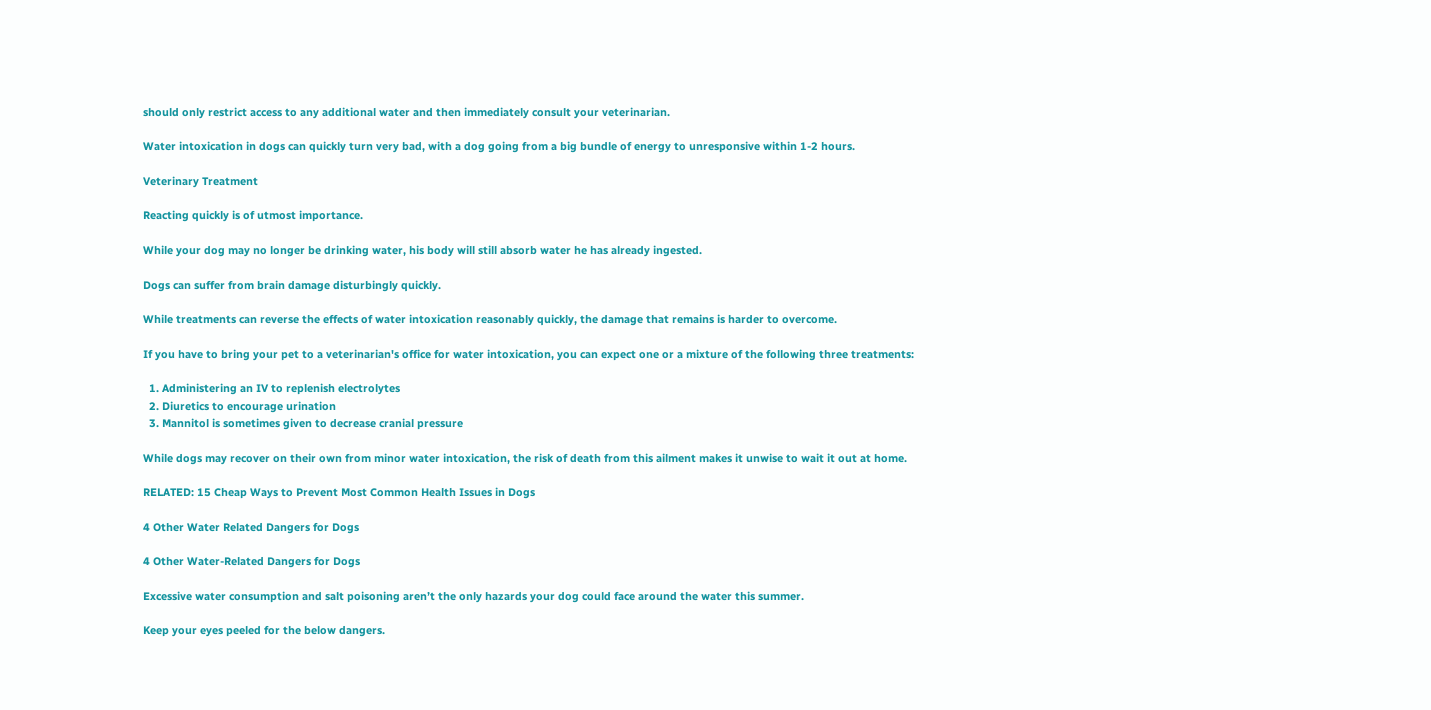should only restrict access to any additional water and then immediately consult your veterinarian.

Water intoxication in dogs can quickly turn very bad, with a dog going from a big bundle of energy to unresponsive within 1-2 hours.

Veterinary Treatment

Reacting quickly is of utmost importance.

While your dog may no longer be drinking water, his body will still absorb water he has already ingested.

Dogs can suffer from brain damage disturbingly quickly.

While treatments can reverse the effects of water intoxication reasonably quickly, the damage that remains is harder to overcome.

If you have to bring your pet to a veterinarian's office for water intoxication, you can expect one or a mixture of the following three treatments:

  1. Administering an IV to replenish electrolytes
  2. Diuretics to encourage urination
  3. Mannitol is sometimes given to decrease cranial pressure

While dogs may recover on their own from minor water intoxication, the risk of death from this ailment makes it unwise to wait it out at home.

RELATED: 15 Cheap Ways to Prevent Most Common Health Issues in Dogs

4 Other Water Related Dangers for Dogs

4 Other Water-Related Dangers for Dogs

Excessive water consumption and salt poisoning aren’t the only hazards your dog could face around the water this summer.

Keep your eyes peeled for the below dangers.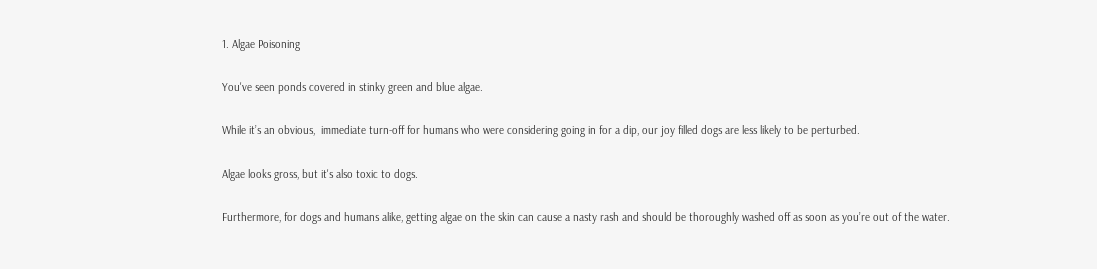1. Algae Poisoning

You've seen ponds covered in stinky green and blue algae.

While it’s an obvious,  immediate turn-off for humans who were considering going in for a dip, our joy filled dogs are less likely to be perturbed.

Algae looks gross, but it's also toxic to dogs.

Furthermore, for dogs and humans alike, getting algae on the skin can cause a nasty rash and should be thoroughly washed off as soon as you’re out of the water.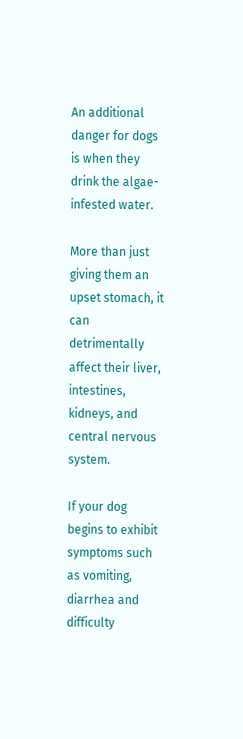An additional danger for dogs is when they drink the algae-infested water.

More than just giving them an upset stomach, it can detrimentally affect their liver, intestines, kidneys, and central nervous system.

If your dog begins to exhibit symptoms such as vomiting, diarrhea and difficulty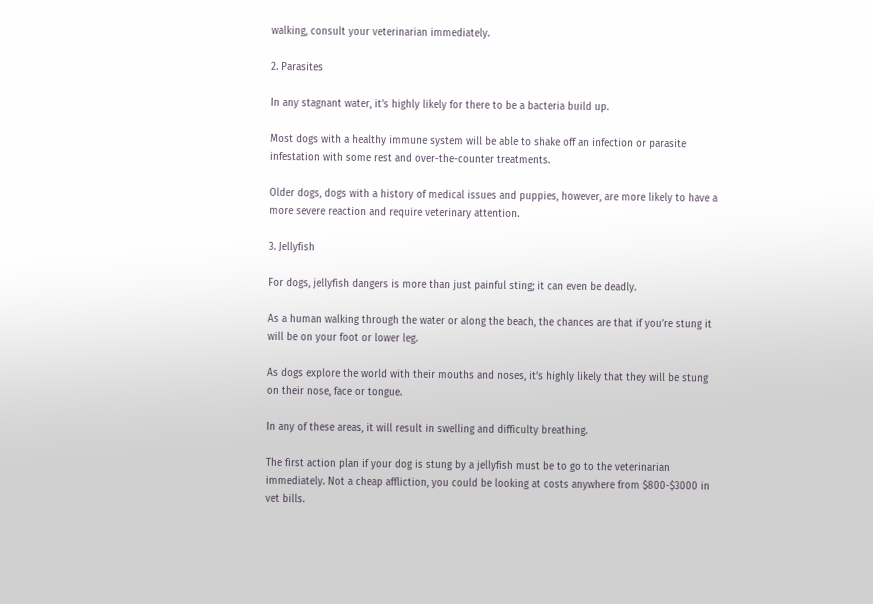walking, consult your veterinarian immediately.

2. Parasites

In any stagnant water, it’s highly likely for there to be a bacteria build up.

Most dogs with a healthy immune system will be able to shake off an infection or parasite infestation with some rest and over-the-counter treatments.

Older dogs, dogs with a history of medical issues and puppies, however, are more likely to have a more severe reaction and require veterinary attention.

3. Jellyfish

For dogs, jellyfish dangers is more than just painful sting; it can even be deadly.

As a human walking through the water or along the beach, the chances are that if you’re stung it will be on your foot or lower leg.

As dogs explore the world with their mouths and noses, it’s highly likely that they will be stung on their nose, face or tongue.

In any of these areas, it will result in swelling and difficulty breathing.

The first action plan if your dog is stung by a jellyfish must be to go to the veterinarian immediately. Not a cheap affliction, you could be looking at costs anywhere from $800-$3000 in vet bills.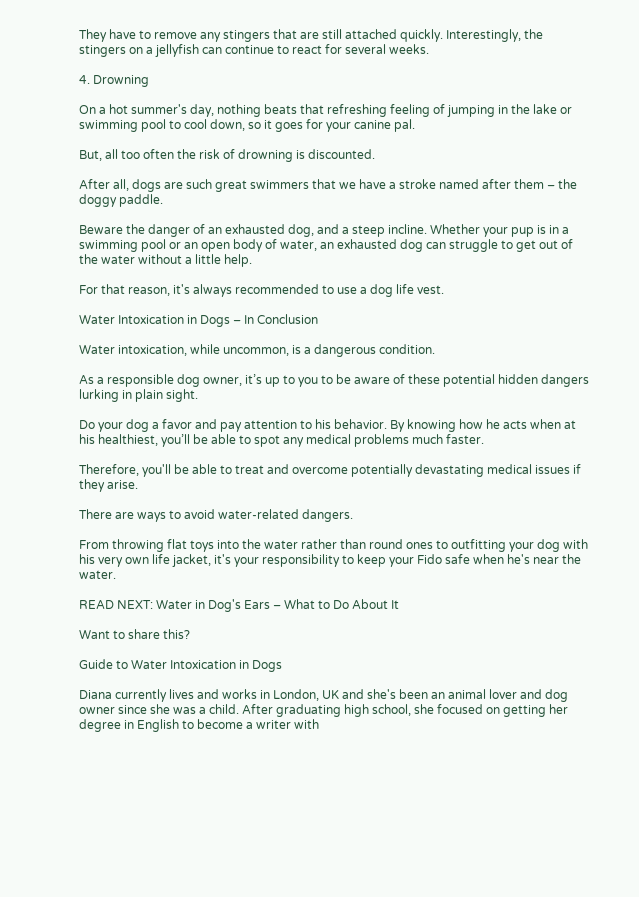They have to remove any stingers that are still attached quickly. Interestingly, the stingers on a jellyfish can continue to react for several weeks.

4. Drowning

On a hot summer's day, nothing beats that refreshing feeling of jumping in the lake or swimming pool to cool down, so it goes for your canine pal.

But, all too often the risk of drowning is discounted.

After all, dogs are such great swimmers that we have a stroke named after them – the doggy paddle.

Beware the danger of an exhausted dog, and a steep incline. Whether your pup is in a swimming pool or an open body of water, an exhausted dog can struggle to get out of the water without a little help.

For that reason, it's always recommended to use a dog life vest.

Water Intoxication in Dogs – In Conclusion

Water intoxication, while uncommon, is a dangerous condition.

As a responsible dog owner, it’s up to you to be aware of these potential hidden dangers lurking in plain sight.

Do your dog a favor and pay attention to his behavior. By knowing how he acts when at his healthiest, you’ll be able to spot any medical problems much faster.

Therefore, you'll be able to treat and overcome potentially devastating medical issues if they arise.

There are ways to avoid water-related dangers.

From throwing flat toys into the water rather than round ones to outfitting your dog with his very own life jacket, it's your responsibility to keep your Fido safe when he's near the water.

READ NEXT: Water in Dog's Ears – What to Do About It

Want to share this?

Guide to Water Intoxication in Dogs

Diana currently lives and works in London, UK and she's been an animal lover and dog owner since she was a child. After graduating high school, she focused on getting her degree in English to become a writer with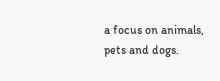a focus on animals, pets and dogs.